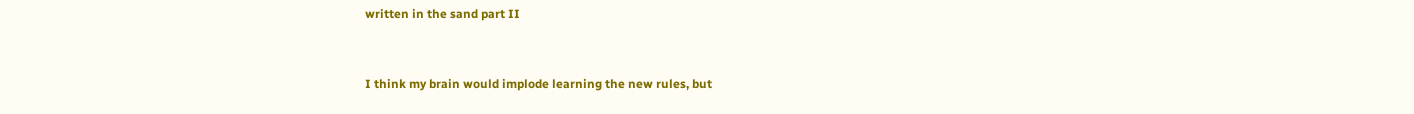written in the sand part II


I think my brain would implode learning the new rules, but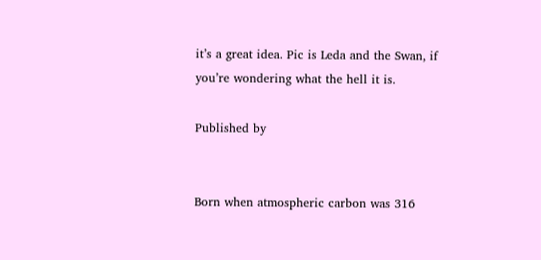it’s a great idea. Pic is Leda and the Swan, if you’re wondering what the hell it is.

Published by


Born when atmospheric carbon was 316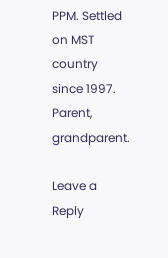PPM. Settled on MST country since 1997. Parent, grandparent.

Leave a Reply